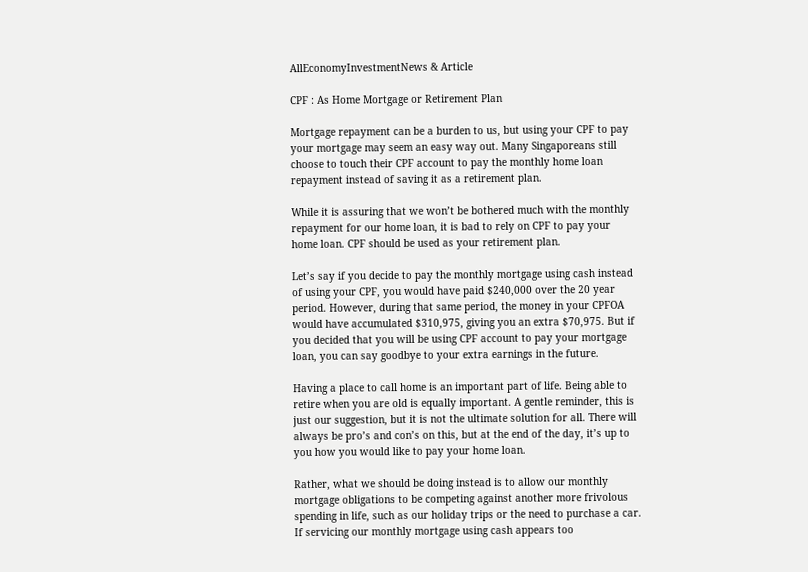AllEconomyInvestmentNews & Article

CPF : As Home Mortgage or Retirement Plan

Mortgage repayment can be a burden to us, but using your CPF to pay your mortgage may seem an easy way out. Many Singaporeans still choose to touch their CPF account to pay the monthly home loan repayment instead of saving it as a retirement plan.

While it is assuring that we won’t be bothered much with the monthly repayment for our home loan, it is bad to rely on CPF to pay your home loan. CPF should be used as your retirement plan.

Let’s say if you decide to pay the monthly mortgage using cash instead of using your CPF, you would have paid $240,000 over the 20 year period. However, during that same period, the money in your CPFOA would have accumulated $310,975, giving you an extra $70,975. But if you decided that you will be using CPF account to pay your mortgage loan, you can say goodbye to your extra earnings in the future.

Having a place to call home is an important part of life. Being able to retire when you are old is equally important. A gentle reminder, this is just our suggestion, but it is not the ultimate solution for all. There will always be pro’s and con’s on this, but at the end of the day, it’s up to you how you would like to pay your home loan.

Rather, what we should be doing instead is to allow our monthly mortgage obligations to be competing against another more frivolous spending in life, such as our holiday trips or the need to purchase a car. If servicing our monthly mortgage using cash appears too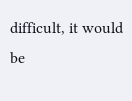difficult, it would be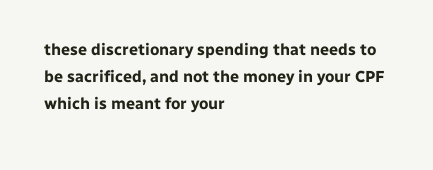these discretionary spending that needs to be sacrificed, and not the money in your CPF which is meant for your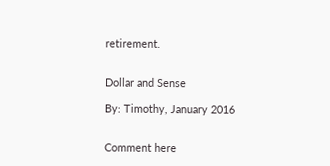retirement.


Dollar and Sense

By: Timothy, January 2016


Comment here